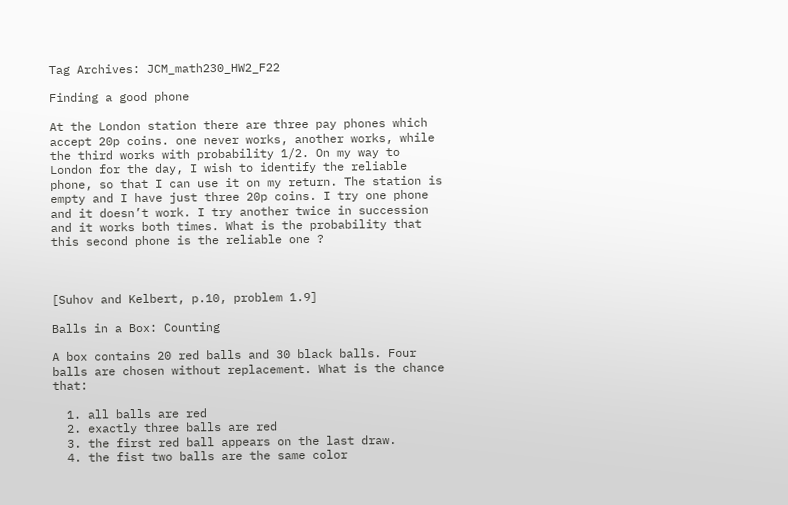Tag Archives: JCM_math230_HW2_F22

Finding a good phone

At the London station there are three pay phones which accept 20p coins. one never works, another works, while the third works with probability 1/2. On my way to London for the day, I wish to identify the reliable phone, so that I can use it on my return. The station is empty and I have just three 20p coins. I try one phone and it doesn’t work. I try another twice in succession and it works both times. What is the probability that this second phone is the reliable one ?



[Suhov and Kelbert, p.10, problem 1.9]

Balls in a Box: Counting

A box contains 20 red balls and 30 black balls. Four balls are chosen without replacement. What is the chance that:

  1. all balls are red
  2. exactly three balls are red
  3. the first red ball appears on the last draw.
  4. the fist two balls are the same color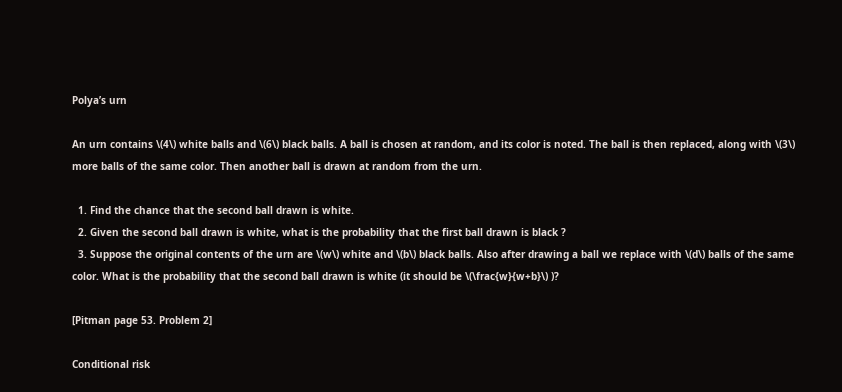Polya’s urn

An urn contains \(4\) white balls and \(6\) black balls. A ball is chosen at random, and its color is noted. The ball is then replaced, along with \(3\) more balls of the same color. Then another ball is drawn at random from the urn.

  1. Find the chance that the second ball drawn is white.
  2. Given the second ball drawn is white, what is the probability that the first ball drawn is black ?
  3. Suppose the original contents of the urn are \(w\) white and \(b\) black balls. Also after drawing a ball we replace with \(d\) balls of the same color. What is the probability that the second ball drawn is white (it should be \(\frac{w}{w+b}\) )?

[Pitman page 53. Problem 2]

Conditional risk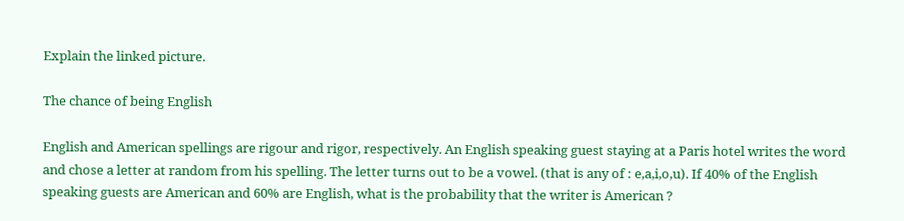Explain the linked picture.

The chance of being English

English and American spellings are rigour and rigor, respectively. An English speaking guest staying at a Paris hotel writes the word and chose a letter at random from his spelling. The letter turns out to be a vowel. (that is any of : e,a,i,o,u). If 40% of the English speaking guests are American and 60% are English, what is the probability that the writer is American ?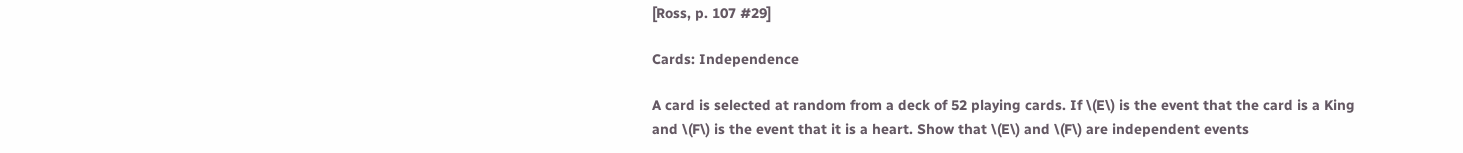[Ross, p. 107 #29]

Cards: Independence

A card is selected at random from a deck of 52 playing cards. If \(E\) is the event that the card is a King and \(F\) is the event that it is a heart. Show that \(E\) and \(F\) are independent events